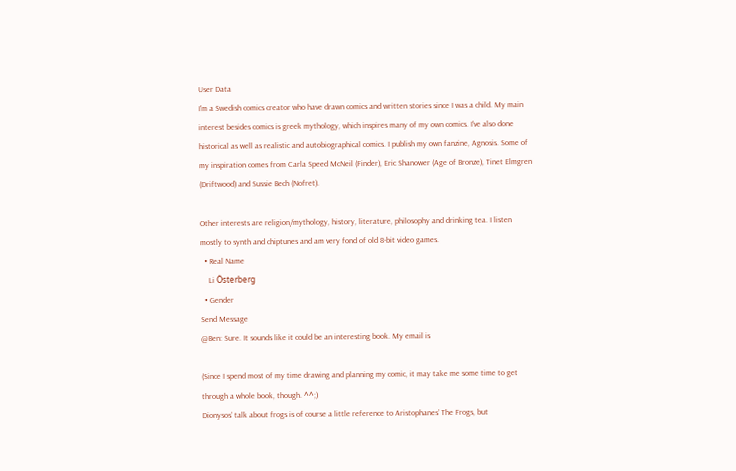User Data
I'm a Swedish comics creator who have drawn comics and written stories since I was a child. My main interest besides comics is greek mythology, which inspires many of my own comics. I've also done historical as well as realistic and autobiographical comics. I publish my own fanzine, Agnosis. Some of my inspiration comes from Carla Speed McNeil (Finder), Eric Shanower (Age of Bronze), Tinet Elmgren (Driftwood) and Sussie Bech (Nofret).

Other interests are religion/mythology, history, literature, philosophy and drinking tea. I listen mostly to synth and chiptunes and am very fond of old 8-bit video games.
  • Real Name
    Li Österberg
  • Gender
Send Message
@Ben: Sure. It sounds like it could be an interesting book. My email is

(Since I spend most of my time drawing and planning my comic, it may take me some time to get through a whole book, though. ^^;)
Dionysos’ talk about frogs is of course a little reference to Aristophanes’ The Frogs, but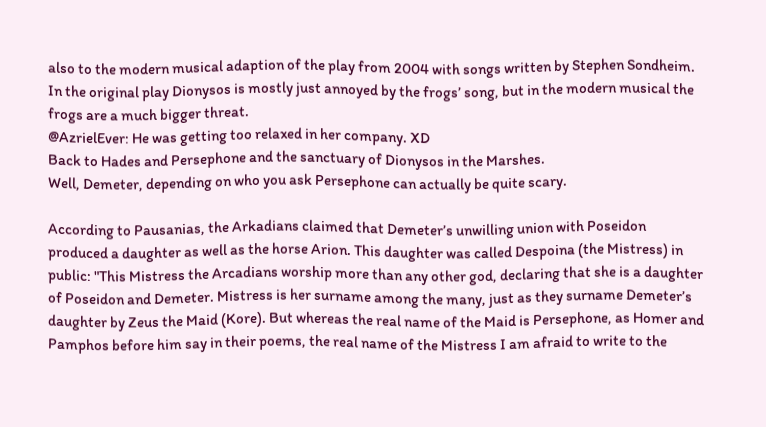also to the modern musical adaption of the play from 2004 with songs written by Stephen Sondheim. In the original play Dionysos is mostly just annoyed by the frogs’ song, but in the modern musical the frogs are a much bigger threat.
@AzrielEver: He was getting too relaxed in her company. XD
Back to Hades and Persephone and the sanctuary of Dionysos in the Marshes.
Well, Demeter, depending on who you ask Persephone can actually be quite scary.

According to Pausanias, the Arkadians claimed that Demeter’s unwilling union with Poseidon produced a daughter as well as the horse Arion. This daughter was called Despoina (the Mistress) in public: "This Mistress the Arcadians worship more than any other god, declaring that she is a daughter of Poseidon and Demeter. Mistress is her surname among the many, just as they surname Demeter’s daughter by Zeus the Maid (Kore). But whereas the real name of the Maid is Persephone, as Homer and Pamphos before him say in their poems, the real name of the Mistress I am afraid to write to the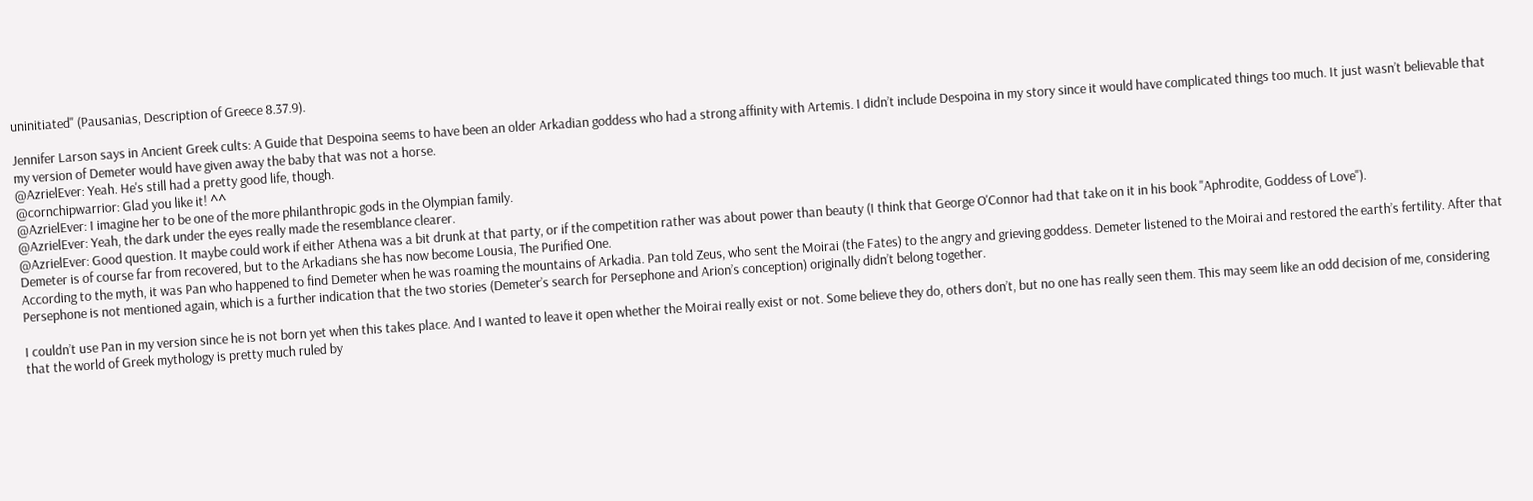uninitiated" (Pausanias, Description of Greece 8.37.9).

Jennifer Larson says in Ancient Greek cults: A Guide that Despoina seems to have been an older Arkadian goddess who had a strong affinity with Artemis. I didn’t include Despoina in my story since it would have complicated things too much. It just wasn’t believable that my version of Demeter would have given away the baby that was not a horse.
@AzrielEver: Yeah. He's still had a pretty good life, though.
@cornchipwarrior: Glad you like it! ^^
@AzrielEver: I imagine her to be one of the more philanthropic gods in the Olympian family.
@AzrielEver: Yeah, the dark under the eyes really made the resemblance clearer.
@AzrielEver: Good question. It maybe could work if either Athena was a bit drunk at that party, or if the competition rather was about power than beauty (I think that George O'Connor had that take on it in his book "Aphrodite, Goddess of Love").
Demeter is of course far from recovered, but to the Arkadians she has now become Lousia, The Purified One.
According to the myth, it was Pan who happened to find Demeter when he was roaming the mountains of Arkadia. Pan told Zeus, who sent the Moirai (the Fates) to the angry and grieving goddess. Demeter listened to the Moirai and restored the earth’s fertility. After that Persephone is not mentioned again, which is a further indication that the two stories (Demeter’s search for Persephone and Arion’s conception) originally didn’t belong together.

I couldn’t use Pan in my version since he is not born yet when this takes place. And I wanted to leave it open whether the Moirai really exist or not. Some believe they do, others don’t, but no one has really seen them. This may seem like an odd decision of me, considering that the world of Greek mythology is pretty much ruled by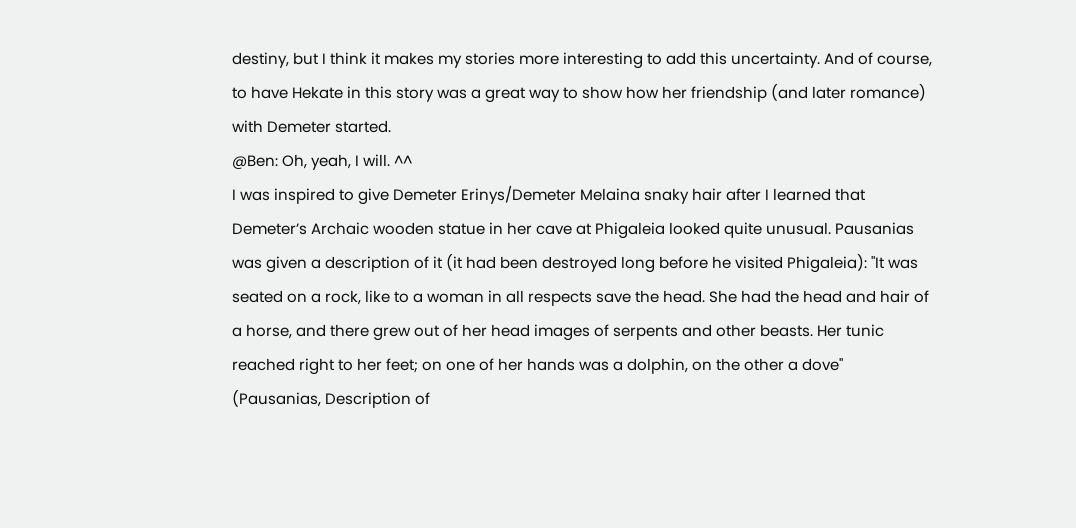destiny, but I think it makes my stories more interesting to add this uncertainty. And of course, to have Hekate in this story was a great way to show how her friendship (and later romance) with Demeter started.
@Ben: Oh, yeah, I will. ^^
I was inspired to give Demeter Erinys/Demeter Melaina snaky hair after I learned that Demeter’s Archaic wooden statue in her cave at Phigaleia looked quite unusual. Pausanias was given a description of it (it had been destroyed long before he visited Phigaleia): "It was seated on a rock, like to a woman in all respects save the head. She had the head and hair of a horse, and there grew out of her head images of serpents and other beasts. Her tunic reached right to her feet; on one of her hands was a dolphin, on the other a dove" (Pausanias, Description of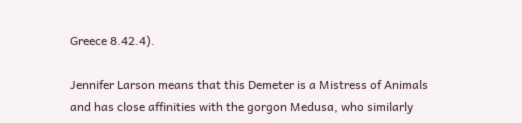Greece 8.42.4).

Jennifer Larson means that this Demeter is a Mistress of Animals and has close affinities with the gorgon Medusa, who similarly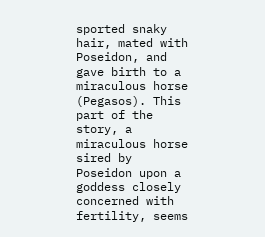sported snaky hair, mated with Poseidon, and gave birth to a miraculous horse (Pegasos). This part of the story, a miraculous horse sired by Poseidon upon a goddess closely concerned with fertility, seems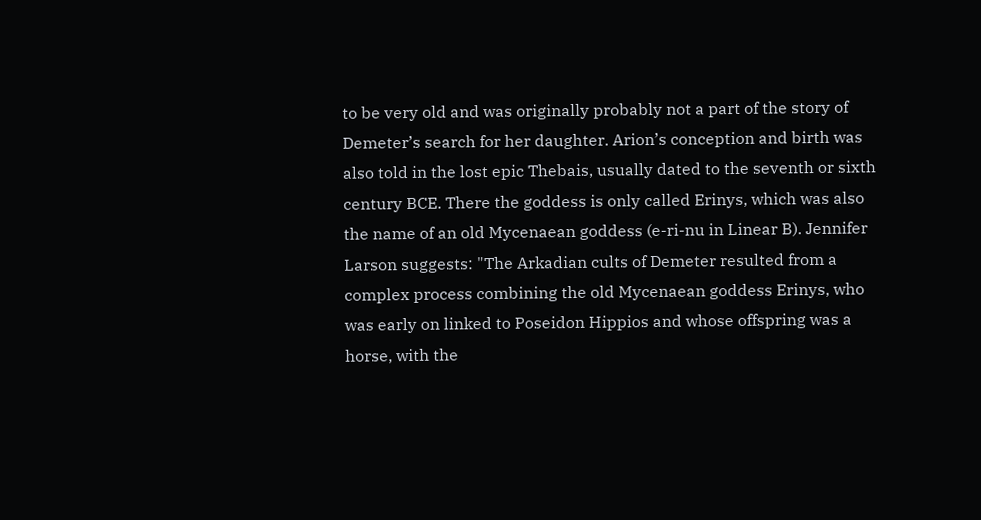to be very old and was originally probably not a part of the story of Demeter’s search for her daughter. Arion’s conception and birth was also told in the lost epic Thebais, usually dated to the seventh or sixth century BCE. There the goddess is only called Erinys, which was also the name of an old Mycenaean goddess (e-ri-nu in Linear B). Jennifer Larson suggests: "The Arkadian cults of Demeter resulted from a complex process combining the old Mycenaean goddess Erinys, who was early on linked to Poseidon Hippios and whose offspring was a horse, with the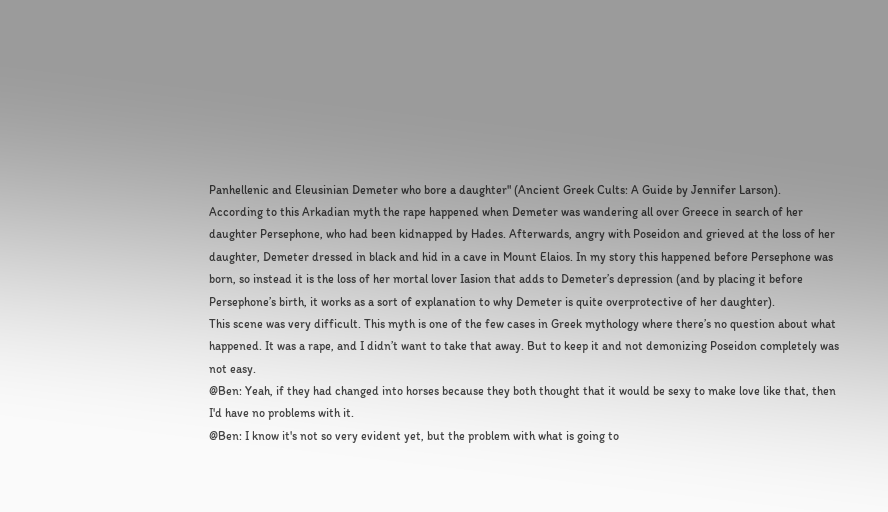Panhellenic and Eleusinian Demeter who bore a daughter" (Ancient Greek Cults: A Guide by Jennifer Larson).
According to this Arkadian myth the rape happened when Demeter was wandering all over Greece in search of her daughter Persephone, who had been kidnapped by Hades. Afterwards, angry with Poseidon and grieved at the loss of her daughter, Demeter dressed in black and hid in a cave in Mount Elaios. In my story this happened before Persephone was born, so instead it is the loss of her mortal lover Iasion that adds to Demeter’s depression (and by placing it before Persephone’s birth, it works as a sort of explanation to why Demeter is quite overprotective of her daughter).
This scene was very difficult. This myth is one of the few cases in Greek mythology where there’s no question about what happened. It was a rape, and I didn’t want to take that away. But to keep it and not demonizing Poseidon completely was not easy.
@Ben: Yeah, if they had changed into horses because they both thought that it would be sexy to make love like that, then I'd have no problems with it.
@Ben: I know it's not so very evident yet, but the problem with what is going to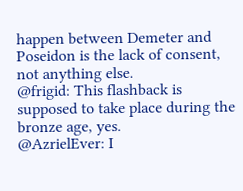happen between Demeter and Poseidon is the lack of consent, not anything else.
@frigid: This flashback is supposed to take place during the bronze age, yes.
@AzrielEver: I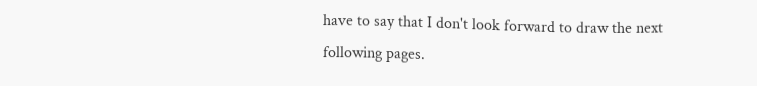have to say that I don't look forward to draw the next following pages.